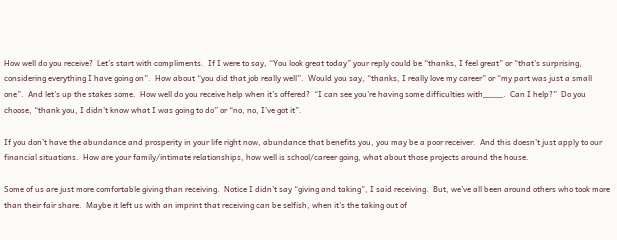How well do you receive?  Let’s start with compliments.  If I were to say, “You look great today” your reply could be “thanks, I feel great” or “that’s surprising, considering everything I have going on”.  How about “you did that job really well”.  Would you say, “thanks, I really love my career” or “my part was just a small one”.  And let’s up the stakes some.  How well do you receive help when it’s offered?  “I can see you’re having some difficulties with____.  Can I help?”  Do you choose, “thank you, I didn’t know what I was going to do” or “no, no, I’ve got it”.

If you don’t have the abundance and prosperity in your life right now, abundance that benefits you, you may be a poor receiver.  And this doesn’t just apply to our financial situations.  How are your family/intimate relationships, how well is school/career going, what about those projects around the house.

Some of us are just more comfortable giving than receiving.  Notice I didn’t say “giving and taking”, I said receiving.  But, we’ve all been around others who took more than their fair share.  Maybe it left us with an imprint that receiving can be selfish, when it’s the taking out of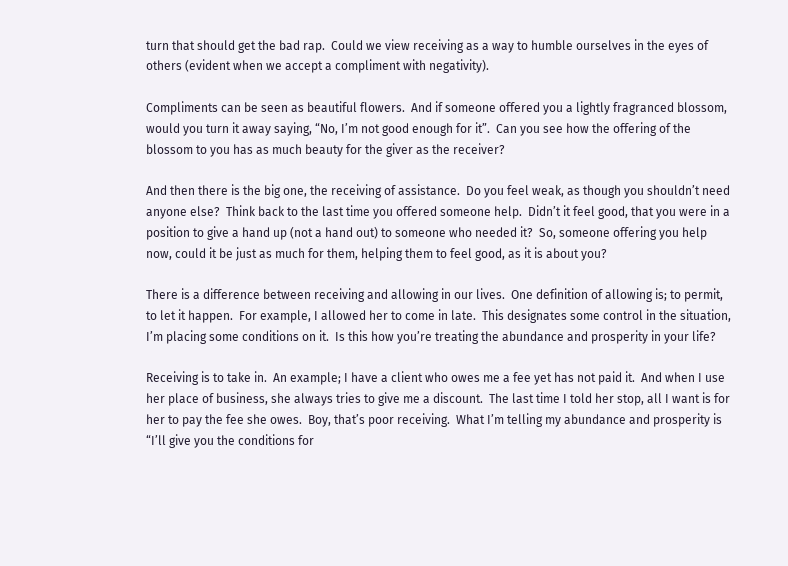turn that should get the bad rap.  Could we view receiving as a way to humble ourselves in the eyes of others (evident when we accept a compliment with negativity).

Compliments can be seen as beautiful flowers.  And if someone offered you a lightly fragranced blossom, would you turn it away saying, “No, I’m not good enough for it”.  Can you see how the offering of the blossom to you has as much beauty for the giver as the receiver?

And then there is the big one, the receiving of assistance.  Do you feel weak, as though you shouldn’t need anyone else?  Think back to the last time you offered someone help.  Didn’t it feel good, that you were in a position to give a hand up (not a hand out) to someone who needed it?  So, someone offering you help now, could it be just as much for them, helping them to feel good, as it is about you?

There is a difference between receiving and allowing in our lives.  One definition of allowing is; to permit, to let it happen.  For example, I allowed her to come in late.  This designates some control in the situation, I’m placing some conditions on it.  Is this how you’re treating the abundance and prosperity in your life?

Receiving is to take in.  An example; I have a client who owes me a fee yet has not paid it.  And when I use her place of business, she always tries to give me a discount.  The last time I told her stop, all I want is for her to pay the fee she owes.  Boy, that’s poor receiving.  What I’m telling my abundance and prosperity is “I’ll give you the conditions for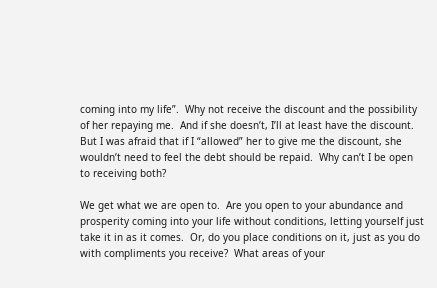coming into my life”.  Why not receive the discount and the possibility of her repaying me.  And if she doesn’t, I’ll at least have the discount.  But I was afraid that if I “allowed” her to give me the discount, she wouldn’t need to feel the debt should be repaid.  Why can’t I be open to receiving both?

We get what we are open to.  Are you open to your abundance and prosperity coming into your life without conditions, letting yourself just take it in as it comes.  Or, do you place conditions on it, just as you do with compliments you receive?  What areas of your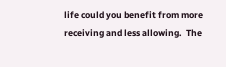life could you benefit from more receiving and less allowing.  The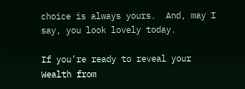choice is always yours.  And, may I say, you look lovely today.

If you’re ready to reveal your Wealth from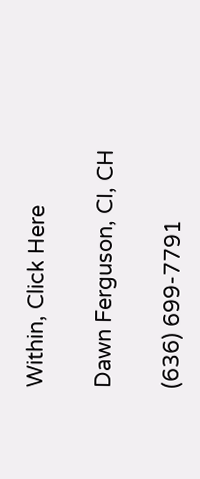Within, Click Here

Dawn Ferguson, CI, CH

(636) 699-7791